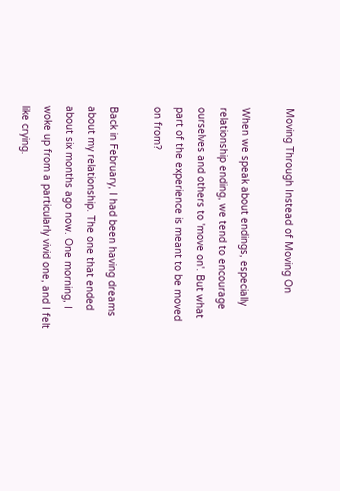Moving Through Instead of Moving On

When we speak about endings, especially relationship ending, we tend to encourage ourselves and others to 'move on'. But what part of the experience is meant to be moved on from?

Back in February, I had been having dreams about my relationship. The one that ended about six months ago now. One morning, I woke up from a particularly vivid one, and I felt like crying.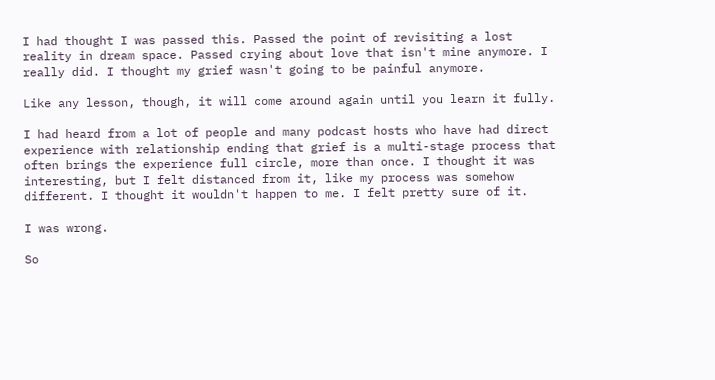I had thought I was passed this. Passed the point of revisiting a lost reality in dream space. Passed crying about love that isn't mine anymore. I really did. I thought my grief wasn't going to be painful anymore.

Like any lesson, though, it will come around again until you learn it fully.

I had heard from a lot of people and many podcast hosts who have had direct experience with relationship ending that grief is a multi-stage process that often brings the experience full circle, more than once. I thought it was interesting, but I felt distanced from it, like my process was somehow different. I thought it wouldn't happen to me. I felt pretty sure of it.

I was wrong.

So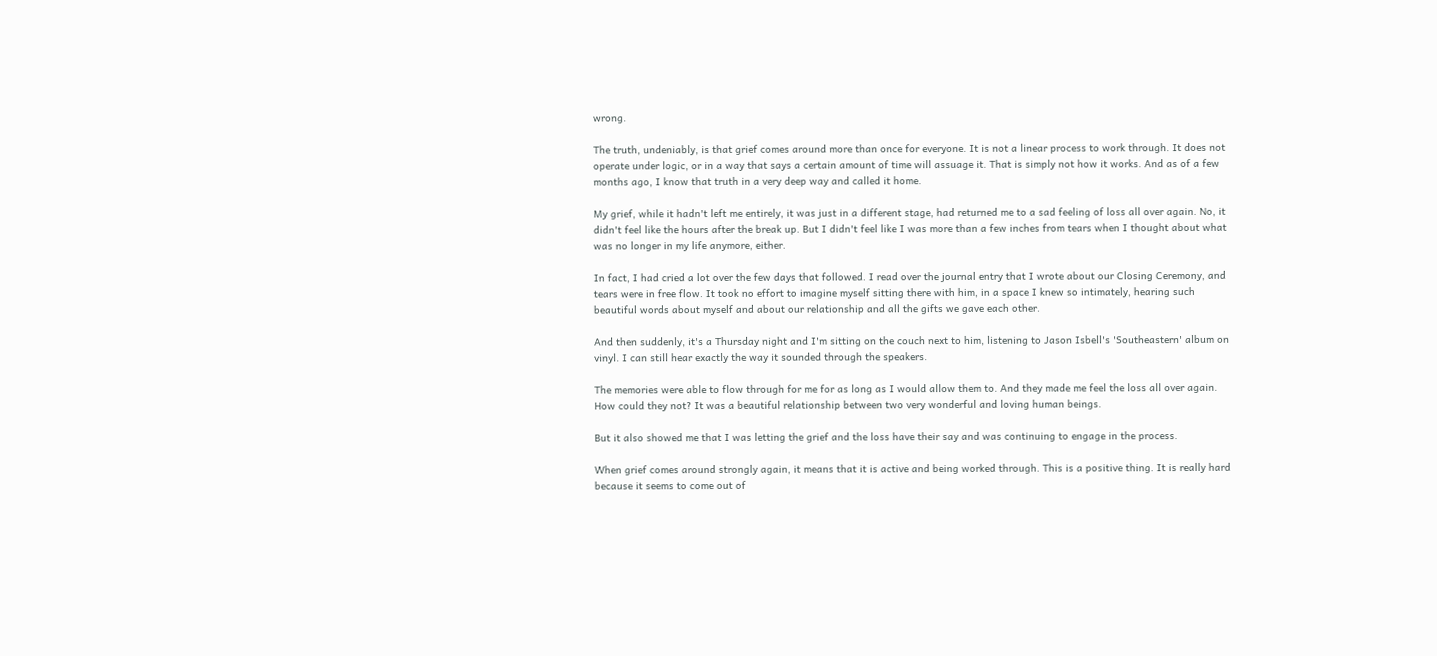wrong.

The truth, undeniably, is that grief comes around more than once for everyone. It is not a linear process to work through. It does not operate under logic, or in a way that says a certain amount of time will assuage it. That is simply not how it works. And as of a few months ago, I know that truth in a very deep way and called it home.

My grief, while it hadn't left me entirely, it was just in a different stage, had returned me to a sad feeling of loss all over again. No, it didn't feel like the hours after the break up. But I didn't feel like I was more than a few inches from tears when I thought about what was no longer in my life anymore, either.

In fact, I had cried a lot over the few days that followed. I read over the journal entry that I wrote about our Closing Ceremony, and tears were in free flow. It took no effort to imagine myself sitting there with him, in a space I knew so intimately, hearing such beautiful words about myself and about our relationship and all the gifts we gave each other.

And then suddenly, it's a Thursday night and I'm sitting on the couch next to him, listening to Jason Isbell's 'Southeastern' album on vinyl. I can still hear exactly the way it sounded through the speakers.

The memories were able to flow through for me for as long as I would allow them to. And they made me feel the loss all over again. How could they not? It was a beautiful relationship between two very wonderful and loving human beings.

But it also showed me that I was letting the grief and the loss have their say and was continuing to engage in the process.

When grief comes around strongly again, it means that it is active and being worked through. This is a positive thing. It is really hard because it seems to come out of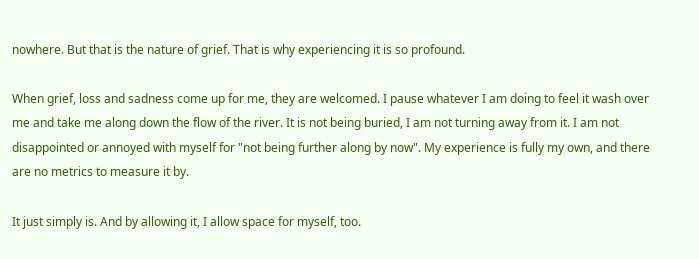nowhere. But that is the nature of grief. That is why experiencing it is so profound.

When grief, loss and sadness come up for me, they are welcomed. I pause whatever I am doing to feel it wash over me and take me along down the flow of the river. It is not being buried, I am not turning away from it. I am not disappointed or annoyed with myself for "not being further along by now". My experience is fully my own, and there are no metrics to measure it by.

It just simply is. And by allowing it, I allow space for myself, too.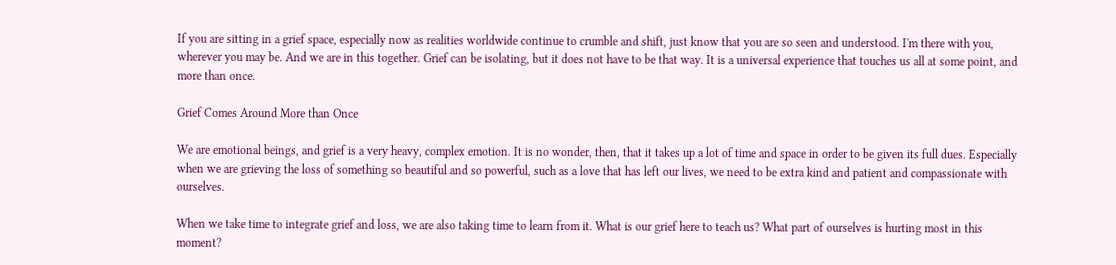If you are sitting in a grief space, especially now as realities worldwide continue to crumble and shift, just know that you are so seen and understood. I'm there with you, wherever you may be. And we are in this together. Grief can be isolating, but it does not have to be that way. It is a universal experience that touches us all at some point, and more than once.

Grief Comes Around More than Once

We are emotional beings, and grief is a very heavy, complex emotion. It is no wonder, then, that it takes up a lot of time and space in order to be given its full dues. Especially when we are grieving the loss of something so beautiful and so powerful, such as a love that has left our lives, we need to be extra kind and patient and compassionate with ourselves.

When we take time to integrate grief and loss, we are also taking time to learn from it. What is our grief here to teach us? What part of ourselves is hurting most in this moment?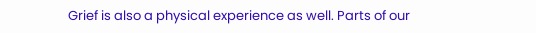Grief is also a physical experience as well. Parts of our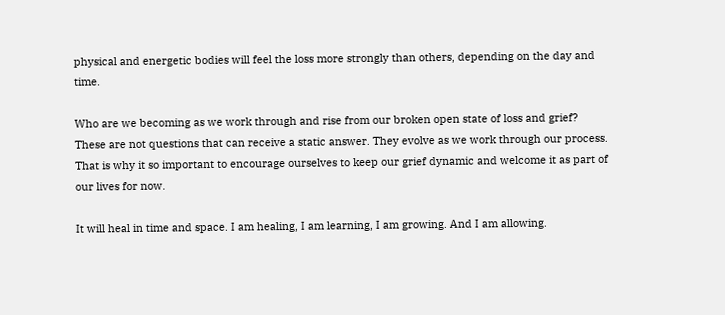physical and energetic bodies will feel the loss more strongly than others, depending on the day and time.

Who are we becoming as we work through and rise from our broken open state of loss and grief? These are not questions that can receive a static answer. They evolve as we work through our process. That is why it so important to encourage ourselves to keep our grief dynamic and welcome it as part of our lives for now.

It will heal in time and space. I am healing, I am learning, I am growing. And I am allowing.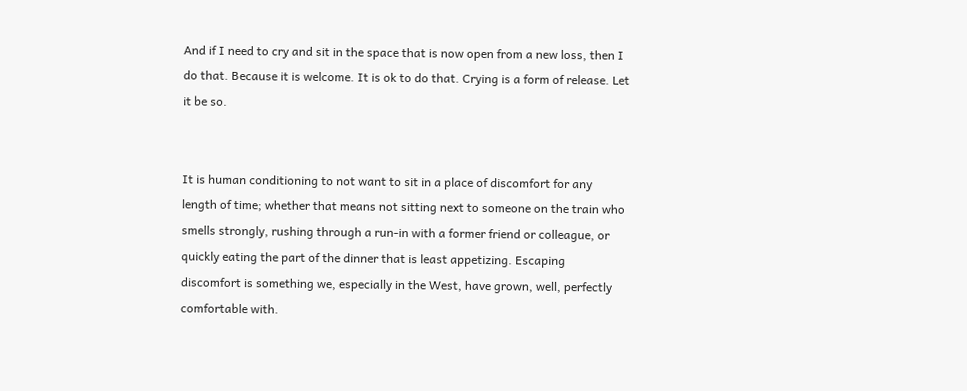And if I need to cry and sit in the space that is now open from a new loss, then I do that. Because it is welcome. It is ok to do that. Crying is a form of release. Let it be so.


It is human conditioning to not want to sit in a place of discomfort for any length of time; whether that means not sitting next to someone on the train who smells strongly, rushing through a run-in with a former friend or colleague, or quickly eating the part of the dinner that is least appetizing. Escaping discomfort is something we, especially in the West, have grown, well, perfectly comfortable with.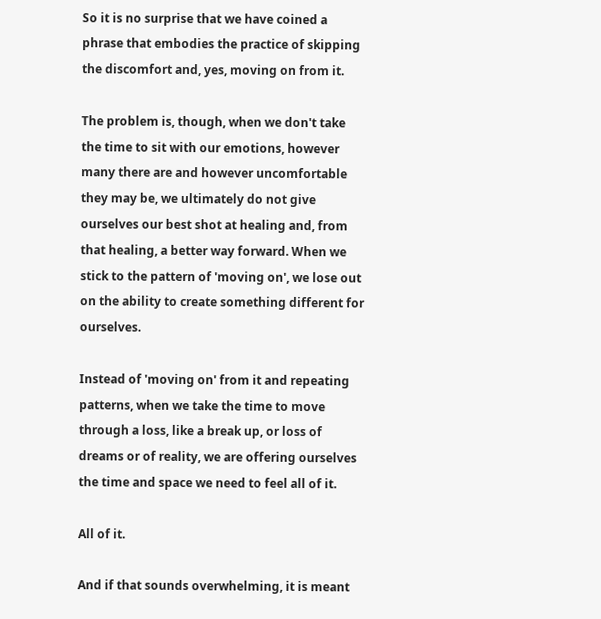So it is no surprise that we have coined a phrase that embodies the practice of skipping the discomfort and, yes, moving on from it.

The problem is, though, when we don't take the time to sit with our emotions, however many there are and however uncomfortable they may be, we ultimately do not give ourselves our best shot at healing and, from that healing, a better way forward. When we stick to the pattern of 'moving on', we lose out on the ability to create something different for ourselves.

Instead of 'moving on' from it and repeating patterns, when we take the time to move through a loss, like a break up, or loss of dreams or of reality, we are offering ourselves the time and space we need to feel all of it.

All of it.

And if that sounds overwhelming, it is meant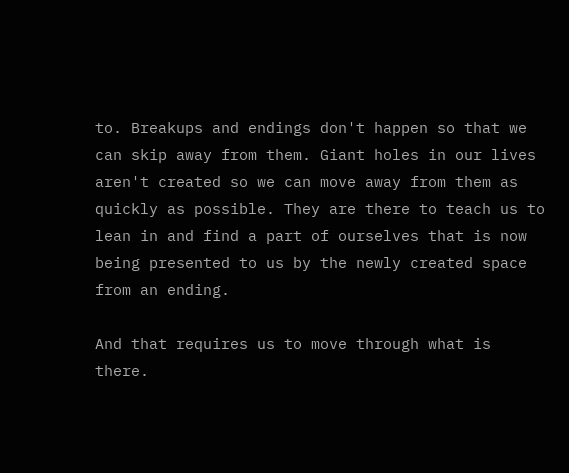to. Breakups and endings don't happen so that we can skip away from them. Giant holes in our lives aren't created so we can move away from them as quickly as possible. They are there to teach us to lean in and find a part of ourselves that is now being presented to us by the newly created space from an ending.

And that requires us to move through what is there.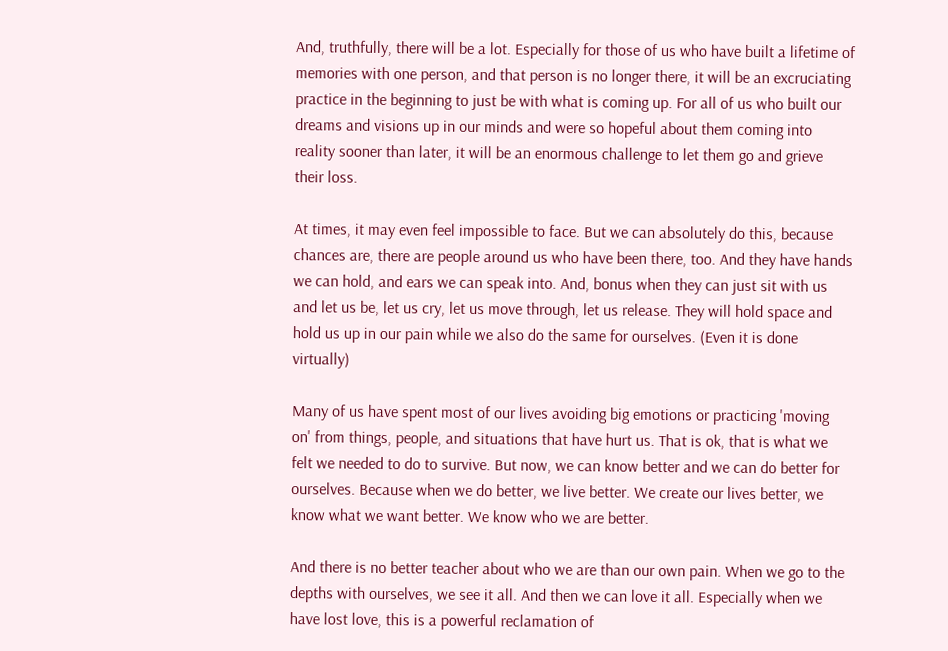And, truthfully, there will be a lot. Especially for those of us who have built a lifetime of memories with one person, and that person is no longer there, it will be an excruciating practice in the beginning to just be with what is coming up. For all of us who built our dreams and visions up in our minds and were so hopeful about them coming into reality sooner than later, it will be an enormous challenge to let them go and grieve their loss.

At times, it may even feel impossible to face. But we can absolutely do this, because chances are, there are people around us who have been there, too. And they have hands we can hold, and ears we can speak into. And, bonus when they can just sit with us and let us be, let us cry, let us move through, let us release. They will hold space and hold us up in our pain while we also do the same for ourselves. (Even it is done virtually)

Many of us have spent most of our lives avoiding big emotions or practicing 'moving on' from things, people, and situations that have hurt us. That is ok, that is what we felt we needed to do to survive. But now, we can know better and we can do better for ourselves. Because when we do better, we live better. We create our lives better, we know what we want better. We know who we are better.

And there is no better teacher about who we are than our own pain. When we go to the depths with ourselves, we see it all. And then we can love it all. Especially when we have lost love, this is a powerful reclamation of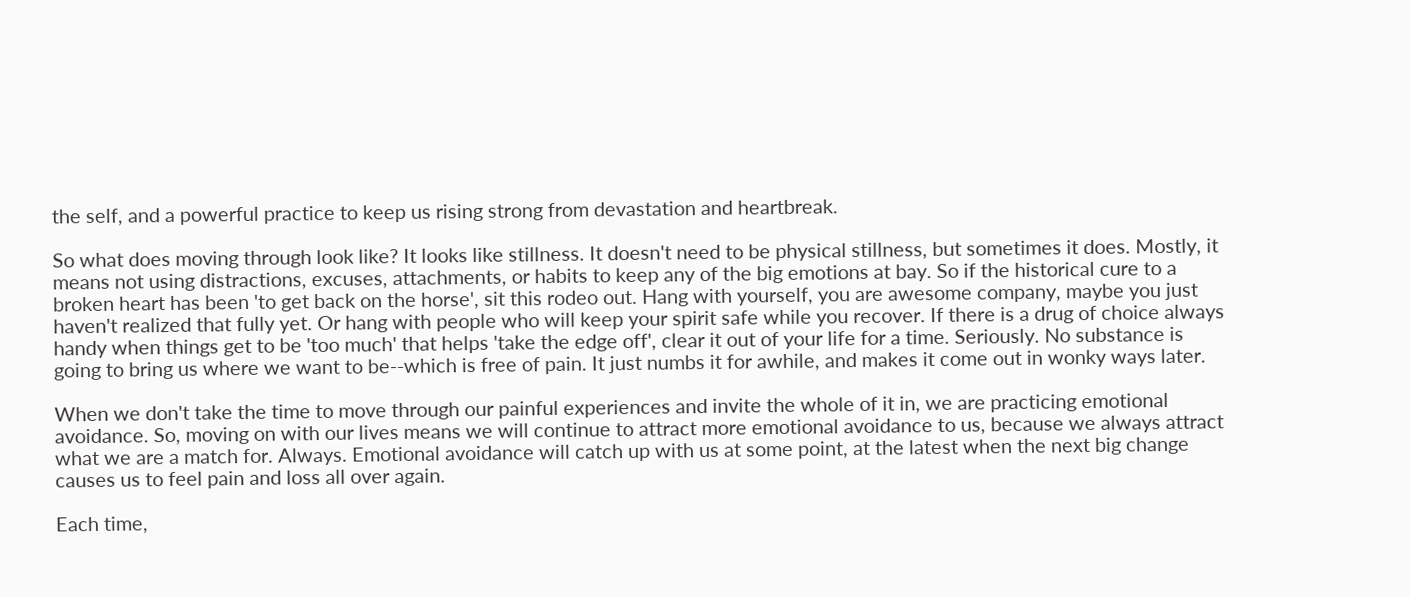the self, and a powerful practice to keep us rising strong from devastation and heartbreak.

So what does moving through look like? It looks like stillness. It doesn't need to be physical stillness, but sometimes it does. Mostly, it means not using distractions, excuses, attachments, or habits to keep any of the big emotions at bay. So if the historical cure to a broken heart has been 'to get back on the horse', sit this rodeo out. Hang with yourself, you are awesome company, maybe you just haven't realized that fully yet. Or hang with people who will keep your spirit safe while you recover. If there is a drug of choice always handy when things get to be 'too much' that helps 'take the edge off', clear it out of your life for a time. Seriously. No substance is going to bring us where we want to be--which is free of pain. It just numbs it for awhile, and makes it come out in wonky ways later.

When we don't take the time to move through our painful experiences and invite the whole of it in, we are practicing emotional avoidance. So, moving on with our lives means we will continue to attract more emotional avoidance to us, because we always attract what we are a match for. Always. Emotional avoidance will catch up with us at some point, at the latest when the next big change causes us to feel pain and loss all over again.

Each time,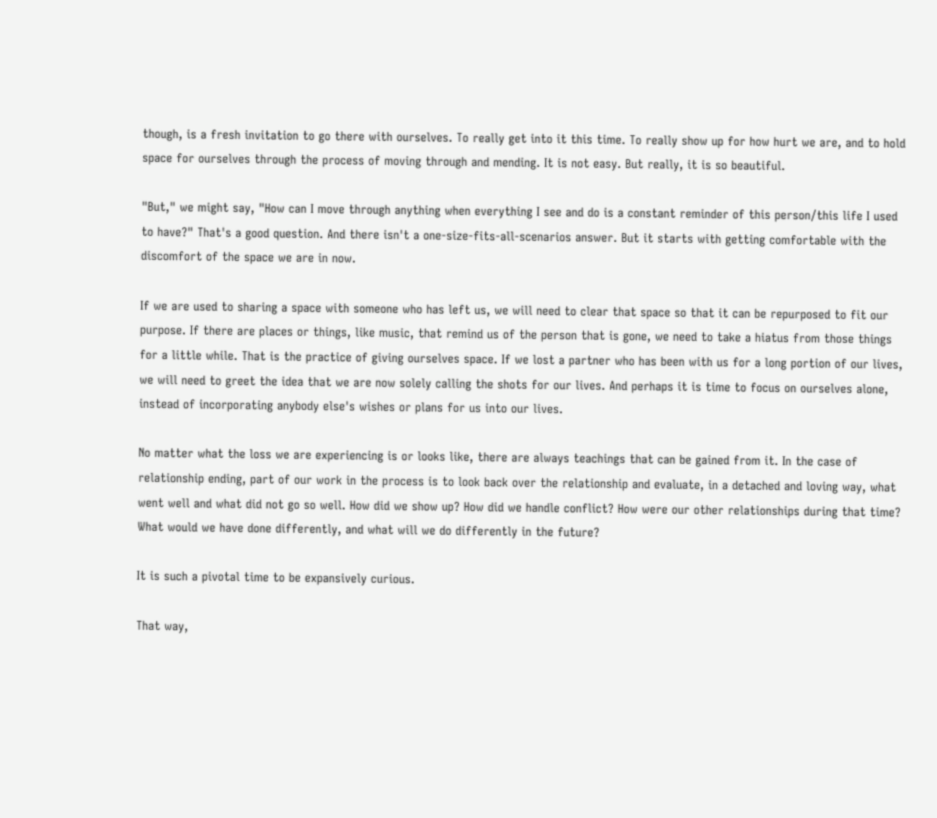though, is a fresh invitation to go there with ourselves. To really get into it this time. To really show up for how hurt we are, and to hold space for ourselves through the process of moving through and mending. It is not easy. But really, it is so beautiful.

"But," we might say, "How can I move through anything when everything I see and do is a constant reminder of this person/this life I used to have?" That's a good question. And there isn't a one-size-fits-all-scenarios answer. But it starts with getting comfortable with the discomfort of the space we are in now.

If we are used to sharing a space with someone who has left us, we will need to clear that space so that it can be repurposed to fit our purpose. If there are places or things, like music, that remind us of the person that is gone, we need to take a hiatus from those things for a little while. That is the practice of giving ourselves space. If we lost a partner who has been with us for a long portion of our lives, we will need to greet the idea that we are now solely calling the shots for our lives. And perhaps it is time to focus on ourselves alone, instead of incorporating anybody else's wishes or plans for us into our lives.

No matter what the loss we are experiencing is or looks like, there are always teachings that can be gained from it. In the case of relationship ending, part of our work in the process is to look back over the relationship and evaluate, in a detached and loving way, what went well and what did not go so well. How did we show up? How did we handle conflict? How were our other relationships during that time? What would we have done differently, and what will we do differently in the future?

It is such a pivotal time to be expansively curious.

That way,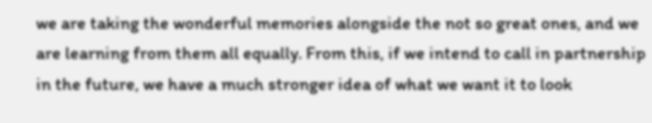we are taking the wonderful memories alongside the not so great ones, and we are learning from them all equally. From this, if we intend to call in partnership in the future, we have a much stronger idea of what we want it to look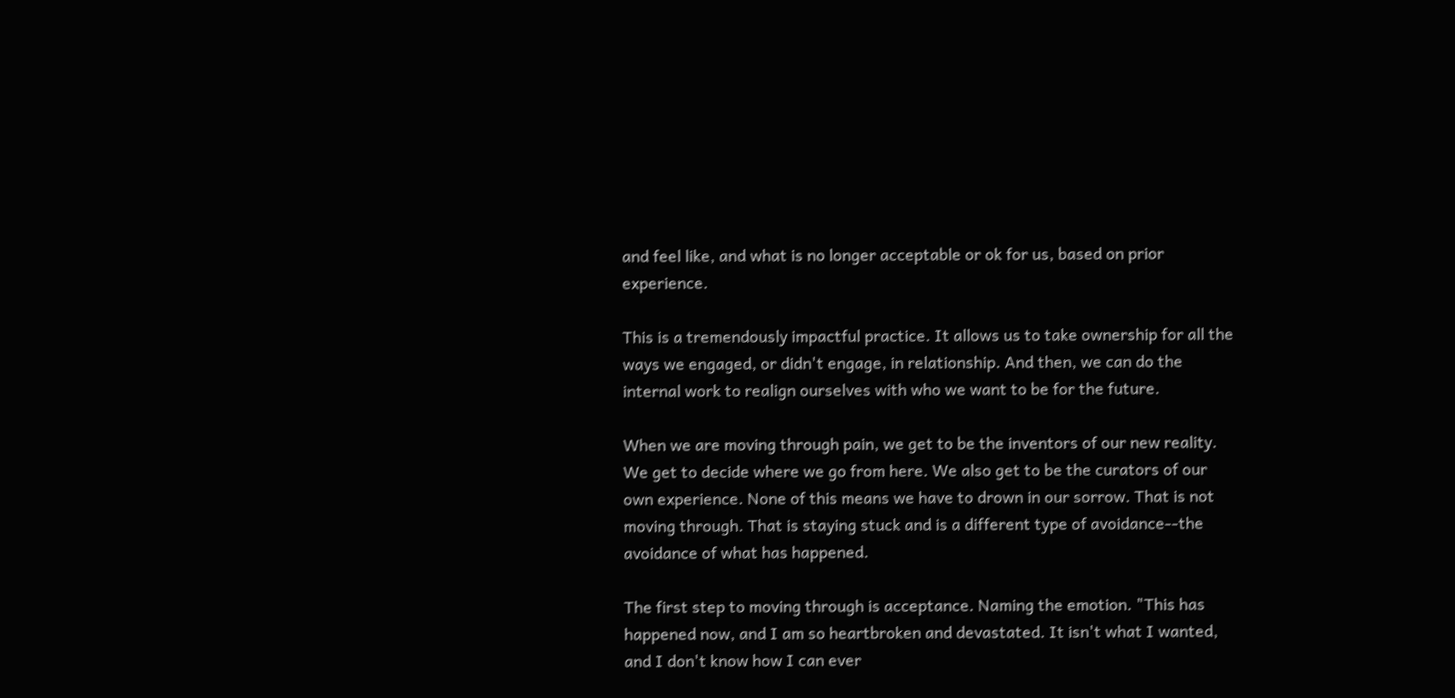and feel like, and what is no longer acceptable or ok for us, based on prior experience.

This is a tremendously impactful practice. It allows us to take ownership for all the ways we engaged, or didn't engage, in relationship. And then, we can do the internal work to realign ourselves with who we want to be for the future.

When we are moving through pain, we get to be the inventors of our new reality. We get to decide where we go from here. We also get to be the curators of our own experience. None of this means we have to drown in our sorrow. That is not moving through. That is staying stuck and is a different type of avoidance--the avoidance of what has happened.

The first step to moving through is acceptance. Naming the emotion. "This has happened now, and I am so heartbroken and devastated. It isn't what I wanted, and I don't know how I can ever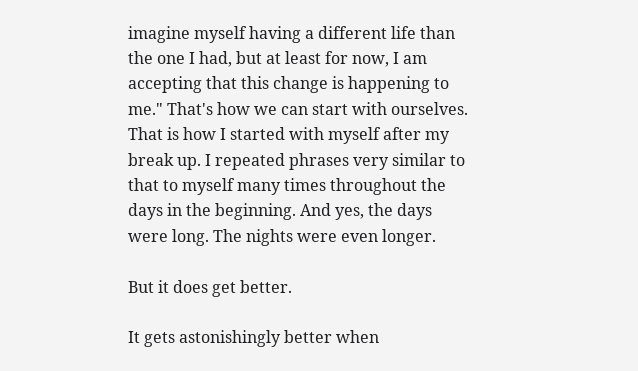imagine myself having a different life than the one I had, but at least for now, I am accepting that this change is happening to me." That's how we can start with ourselves. That is how I started with myself after my break up. I repeated phrases very similar to that to myself many times throughout the days in the beginning. And yes, the days were long. The nights were even longer.

But it does get better.

It gets astonishingly better when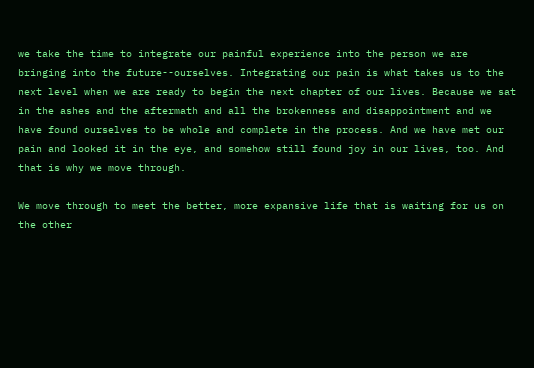we take the time to integrate our painful experience into the person we are bringing into the future--ourselves. Integrating our pain is what takes us to the next level when we are ready to begin the next chapter of our lives. Because we sat in the ashes and the aftermath and all the brokenness and disappointment and we have found ourselves to be whole and complete in the process. And we have met our pain and looked it in the eye, and somehow still found joy in our lives, too. And that is why we move through.

We move through to meet the better, more expansive life that is waiting for us on the other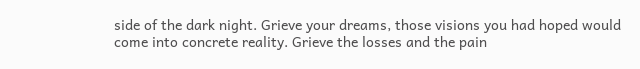side of the dark night. Grieve your dreams, those visions you had hoped would come into concrete reality. Grieve the losses and the pain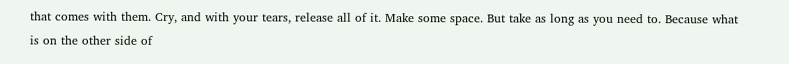that comes with them. Cry, and with your tears, release all of it. Make some space. But take as long as you need to. Because what is on the other side of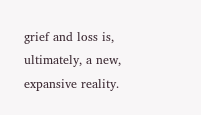grief and loss is, ultimately, a new, expansive reality.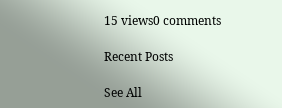15 views0 comments

Recent Posts

See All